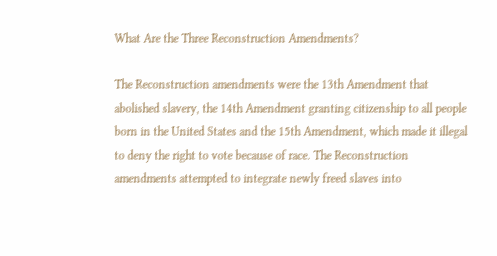What Are the Three Reconstruction Amendments?

The Reconstruction amendments were the 13th Amendment that abolished slavery, the 14th Amendment granting citizenship to all people born in the United States and the 15th Amendment, which made it illegal to deny the right to vote because of race. The Reconstruction amendments attempted to integrate newly freed slaves into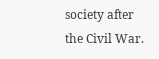society after the Civil War.